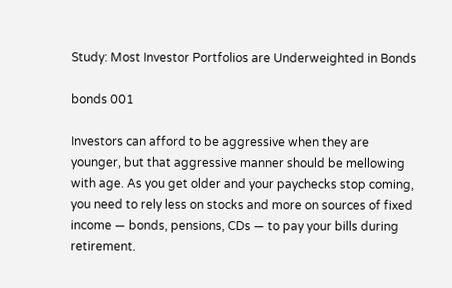Study: Most Investor Portfolios are Underweighted in Bonds

bonds 001

Investors can afford to be aggressive when they are younger, but that aggressive manner should be mellowing with age. As you get older and your paychecks stop coming, you need to rely less on stocks and more on sources of fixed income — bonds, pensions, CDs — to pay your bills during retirement.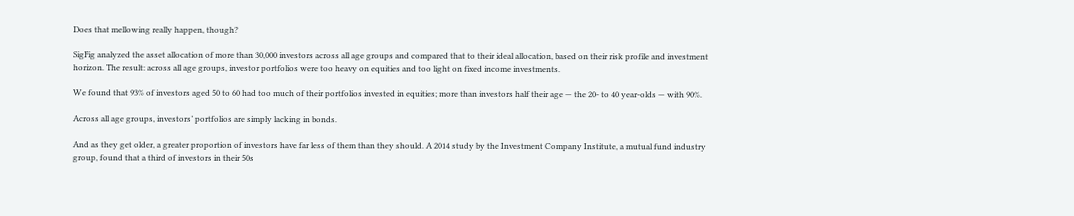Does that mellowing really happen, though?

SigFig analyzed the asset allocation of more than 30,000 investors across all age groups and compared that to their ideal allocation, based on their risk profile and investment horizon. The result: across all age groups, investor portfolios were too heavy on equities and too light on fixed income investments.

We found that 93% of investors aged 50 to 60 had too much of their portfolios invested in equities; more than investors half their age — the 20- to 40 year-olds — with 90%.

Across all age groups, investors’ portfolios are simply lacking in bonds.

And as they get older, a greater proportion of investors have far less of them than they should. A 2014 study by the Investment Company Institute, a mutual fund industry group, found that a third of investors in their 50s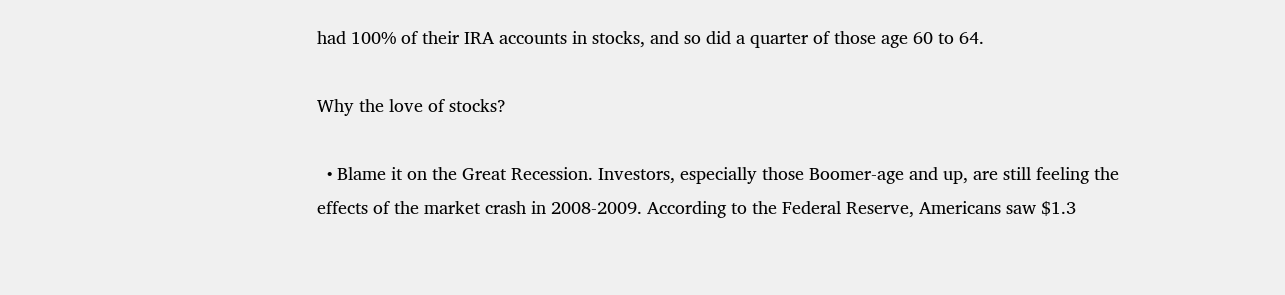had 100% of their IRA accounts in stocks, and so did a quarter of those age 60 to 64.

Why the love of stocks?

  • Blame it on the Great Recession. Investors, especially those Boomer-age and up, are still feeling the effects of the market crash in 2008-2009. According to the Federal Reserve, Americans saw $1.3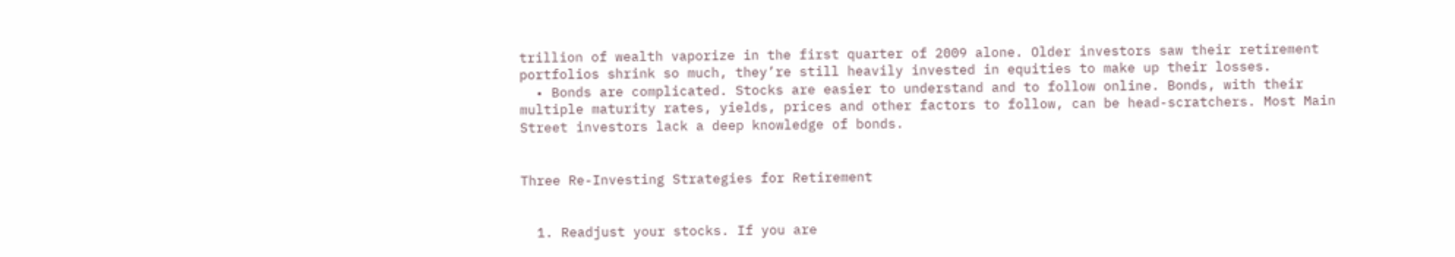trillion of wealth vaporize in the first quarter of 2009 alone. Older investors saw their retirement portfolios shrink so much, they’re still heavily invested in equities to make up their losses.
  • Bonds are complicated. Stocks are easier to understand and to follow online. Bonds, with their multiple maturity rates, yields, prices and other factors to follow, can be head-scratchers. Most Main Street investors lack a deep knowledge of bonds.


Three Re-Investing Strategies for Retirement


  1. Readjust your stocks. If you are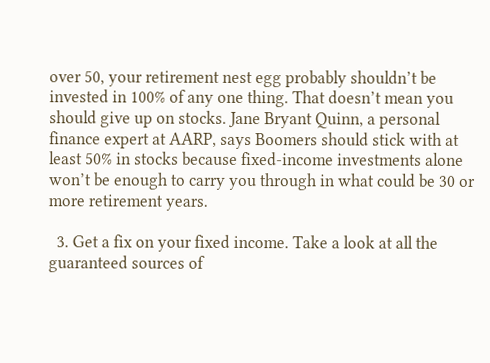over 50, your retirement nest egg probably shouldn’t be invested in 100% of any one thing. That doesn’t mean you should give up on stocks. Jane Bryant Quinn, a personal finance expert at AARP, says Boomers should stick with at least 50% in stocks because fixed-income investments alone won’t be enough to carry you through in what could be 30 or more retirement years.

  3. Get a fix on your fixed income. Take a look at all the guaranteed sources of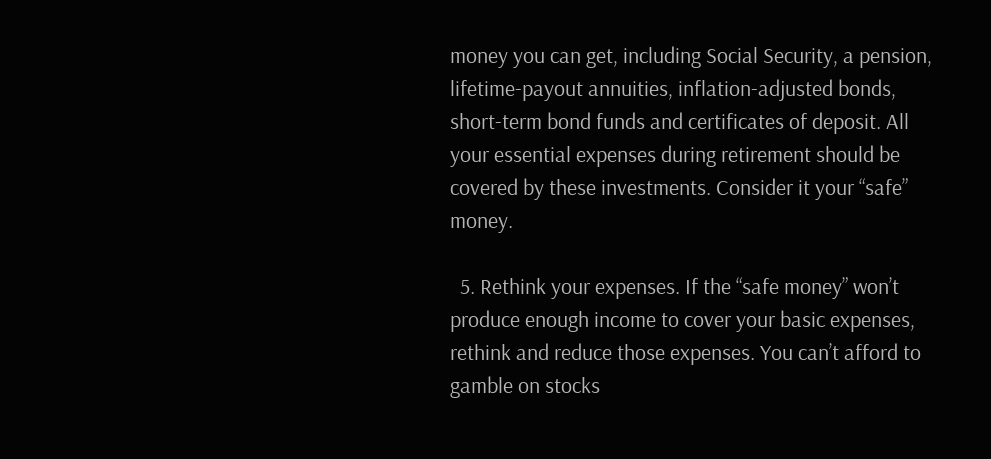money you can get, including Social Security, a pension, lifetime-payout annuities, inflation-adjusted bonds, short-term bond funds and certificates of deposit. All your essential expenses during retirement should be covered by these investments. Consider it your “safe” money.

  5. Rethink your expenses. If the “safe money” won’t produce enough income to cover your basic expenses, rethink and reduce those expenses. You can’t afford to gamble on stocks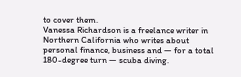to cover them.
Vanessa Richardson is a freelance writer in Northern California who writes about personal finance, business and — for a total 180-degree turn — scuba diving.